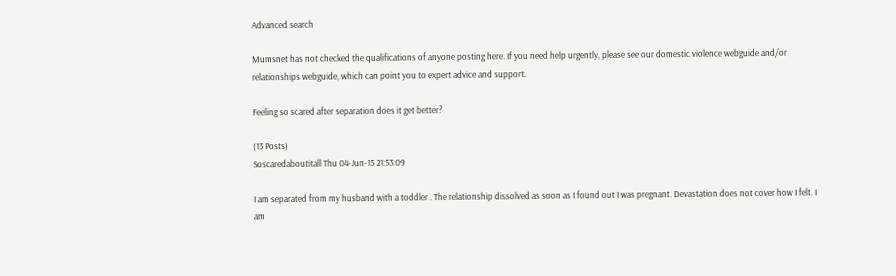Advanced search

Mumsnet has not checked the qualifications of anyone posting here. If you need help urgently, please see our domestic violence webguide and/or relationships webguide, which can point you to expert advice and support.

Feeling so scared after separation does it get better?

(13 Posts)
Soscaredaboutitall Thu 04-Jun-15 21:53:09

I am separated from my husband with a toddler . The relationship dissolved as soon as I found out I was pregnant. Devastation does not cover how I felt. I am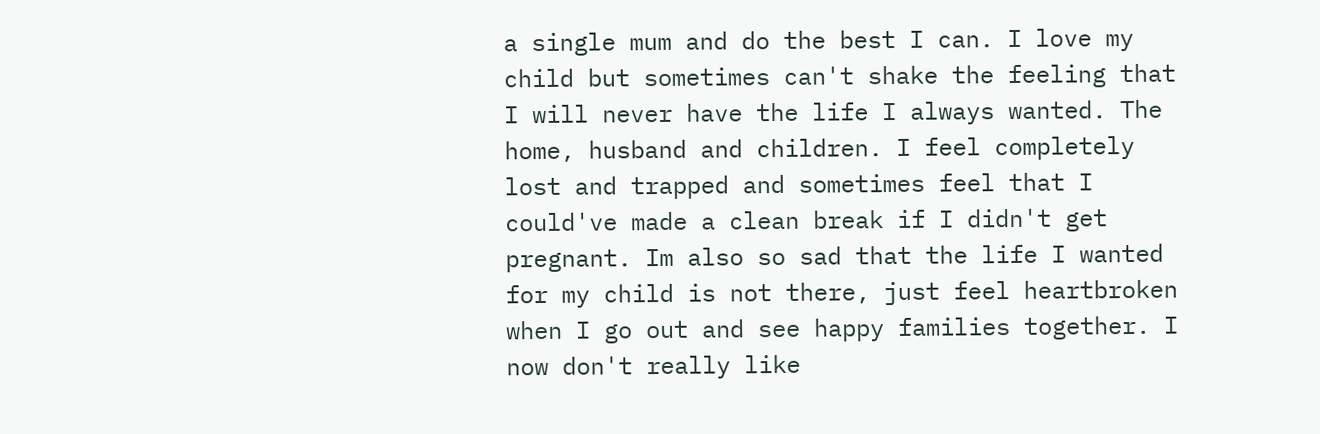a single mum and do the best I can. I love my child but sometimes can't shake the feeling that I will never have the life I always wanted. The home, husband and children. I feel completely lost and trapped and sometimes feel that I could've made a clean break if I didn't get pregnant. Im also so sad that the life I wanted for my child is not there, just feel heartbroken when I go out and see happy families together. I now don't really like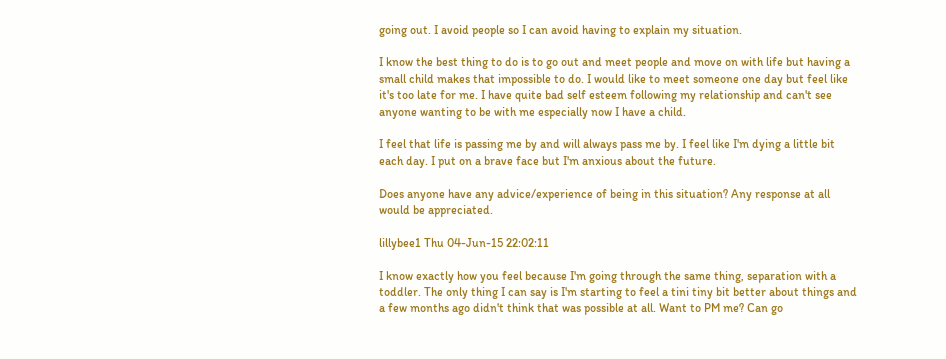going out. I avoid people so I can avoid having to explain my situation.

I know the best thing to do is to go out and meet people and move on with life but having a small child makes that impossible to do. I would like to meet someone one day but feel like it's too late for me. I have quite bad self esteem following my relationship and can't see anyone wanting to be with me especially now I have a child.

I feel that life is passing me by and will always pass me by. I feel like I'm dying a little bit each day. I put on a brave face but I'm anxious about the future.

Does anyone have any advice/experience of being in this situation? Any response at all would be appreciated.

lillybee1 Thu 04-Jun-15 22:02:11

I know exactly how you feel because I'm going through the same thing, separation with a toddler. The only thing I can say is I'm starting to feel a tini tiny bit better about things and a few months ago didn't think that was possible at all. Want to PM me? Can go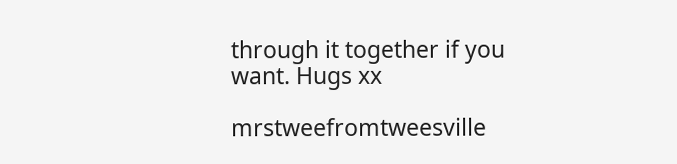through it together if you want. Hugs xx

mrstweefromtweesville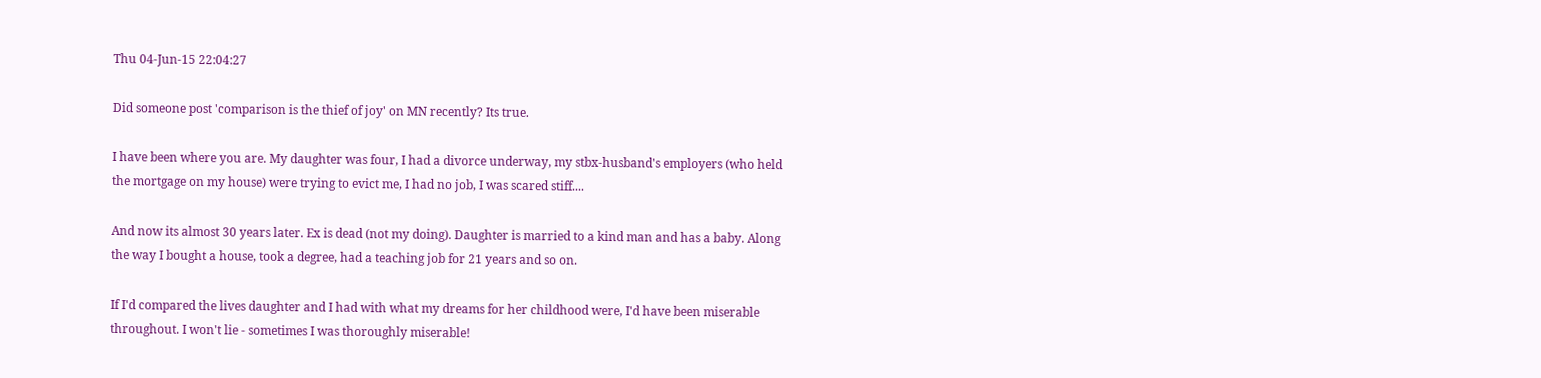Thu 04-Jun-15 22:04:27

Did someone post 'comparison is the thief of joy' on MN recently? Its true.

I have been where you are. My daughter was four, I had a divorce underway, my stbx-husband's employers (who held the mortgage on my house) were trying to evict me, I had no job, I was scared stiff....

And now its almost 30 years later. Ex is dead (not my doing). Daughter is married to a kind man and has a baby. Along the way I bought a house, took a degree, had a teaching job for 21 years and so on.

If I'd compared the lives daughter and I had with what my dreams for her childhood were, I'd have been miserable throughout. I won't lie - sometimes I was thoroughly miserable!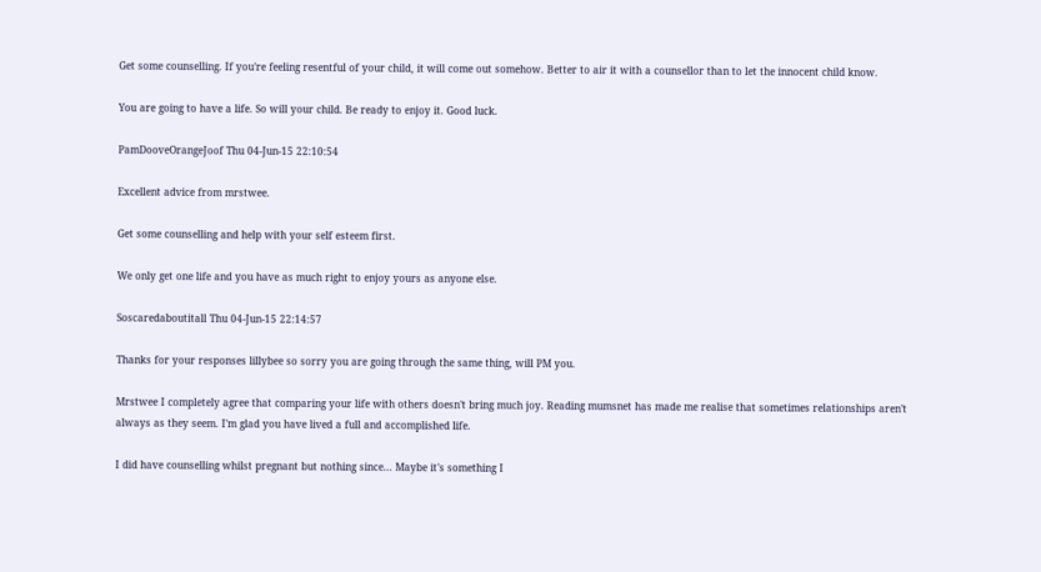Get some counselling. If you're feeling resentful of your child, it will come out somehow. Better to air it with a counsellor than to let the innocent child know.

You are going to have a life. So will your child. Be ready to enjoy it. Good luck.

PamDooveOrangeJoof Thu 04-Jun-15 22:10:54

Excellent advice from mrstwee.

Get some counselling and help with your self esteem first.

We only get one life and you have as much right to enjoy yours as anyone else.

Soscaredaboutitall Thu 04-Jun-15 22:14:57

Thanks for your responses lillybee so sorry you are going through the same thing, will PM you.

Mrstwee I completely agree that comparing your life with others doesn't bring much joy. Reading mumsnet has made me realise that sometimes relationships aren't always as they seem. I'm glad you have lived a full and accomplished life.

I did have counselling whilst pregnant but nothing since... Maybe it's something I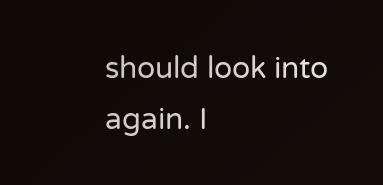should look into again. I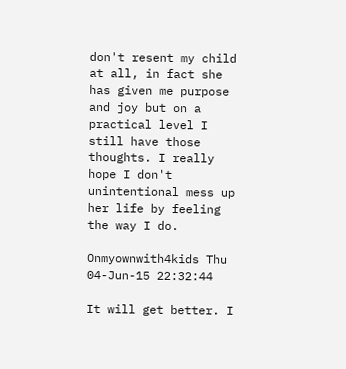don't resent my child at all, in fact she has given me purpose and joy but on a practical level I still have those thoughts. I really hope I don't unintentional mess up her life by feeling the way I do.

Onmyownwith4kids Thu 04-Jun-15 22:32:44

It will get better. I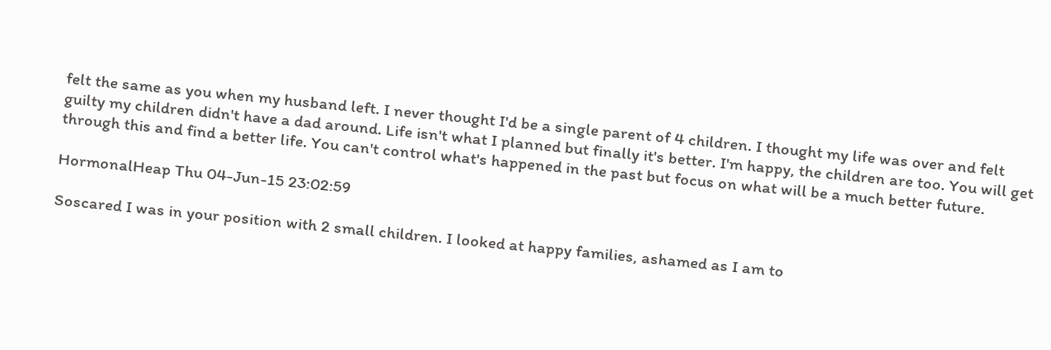felt the same as you when my husband left. I never thought I'd be a single parent of 4 children. I thought my life was over and felt guilty my children didn't have a dad around. Life isn't what I planned but finally it's better. I'm happy, the children are too. You will get through this and find a better life. You can't control what's happened in the past but focus on what will be a much better future.

HormonalHeap Thu 04-Jun-15 23:02:59

Soscared I was in your position with 2 small children. I looked at happy families, ashamed as I am to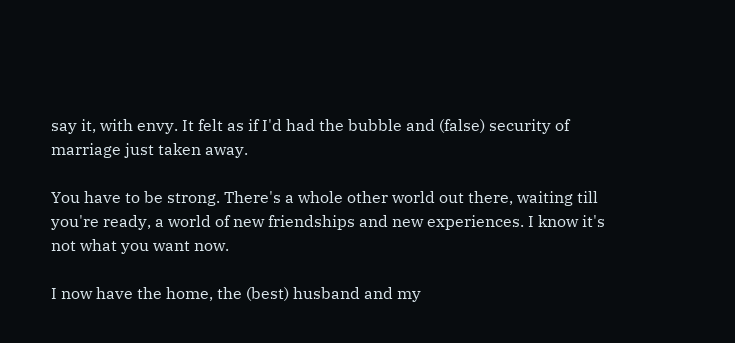say it, with envy. It felt as if I'd had the bubble and (false) security of marriage just taken away.

You have to be strong. There's a whole other world out there, waiting till you're ready, a world of new friendships and new experiences. I know it's not what you want now.

I now have the home, the (best) husband and my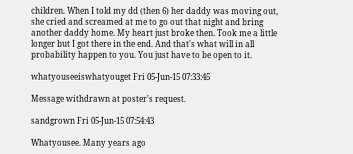children. When I told my dd (then 6) her daddy was moving out, she cried and screamed at me to go out that night and bring another daddy home. My heart just broke then. Took me a little longer but I got there in the end. And that's what will in all probability happen to you. You just have to be open to it.

whatyouseeiswhatyouget Fri 05-Jun-15 07:33:45

Message withdrawn at poster's request.

sandgrown Fri 05-Jun-15 07:54:43

Whatyousee. Many years ago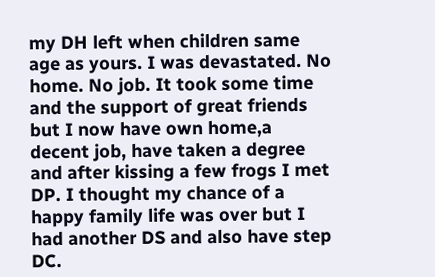my DH left when children same age as yours. I was devastated. No home. No job. It took some time and the support of great friends but I now have own home,a decent job, have taken a degree and after kissing a few frogs I met DP. I thought my chance of a happy family life was over but I had another DS and also have step DC.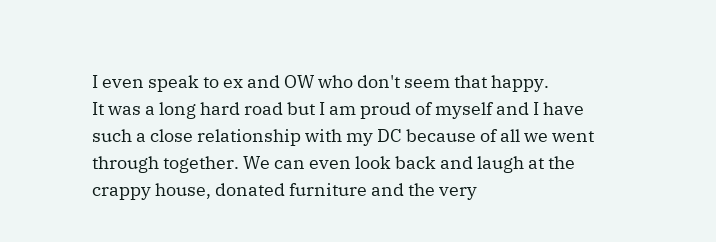I even speak to ex and OW who don't seem that happy.
It was a long hard road but I am proud of myself and I have such a close relationship with my DC because of all we went through together. We can even look back and laugh at the crappy house, donated furniture and the very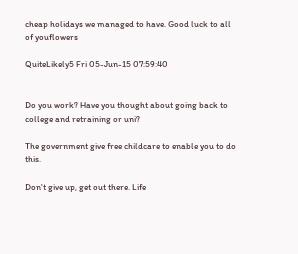cheap holidays we managed to have. Good luck to all of youflowers

QuiteLikely5 Fri 05-Jun-15 07:59:40


Do you work? Have you thought about going back to college and retraining or uni?

The government give free childcare to enable you to do this.

Don't give up, get out there. Life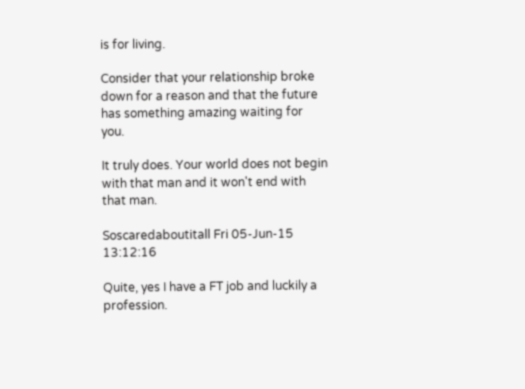is for living.

Consider that your relationship broke down for a reason and that the future has something amazing waiting for you.

It truly does. Your world does not begin with that man and it won't end with that man.

Soscaredaboutitall Fri 05-Jun-15 13:12:16

Quite, yes I have a FT job and luckily a profession.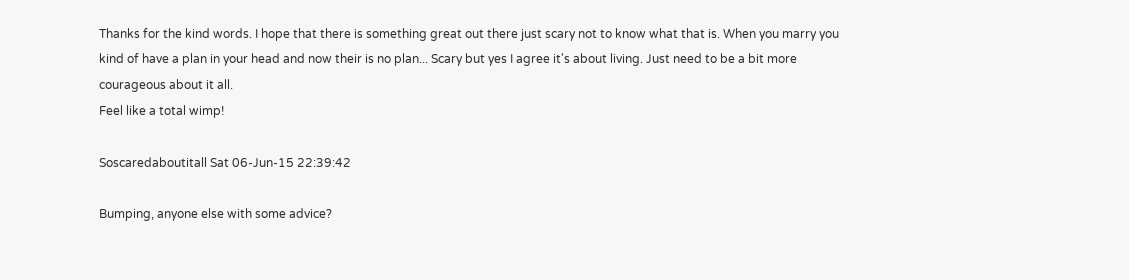Thanks for the kind words. I hope that there is something great out there just scary not to know what that is. When you marry you kind of have a plan in your head and now their is no plan... Scary but yes I agree it's about living. Just need to be a bit more courageous about it all.
Feel like a total wimp!

Soscaredaboutitall Sat 06-Jun-15 22:39:42

Bumping, anyone else with some advice?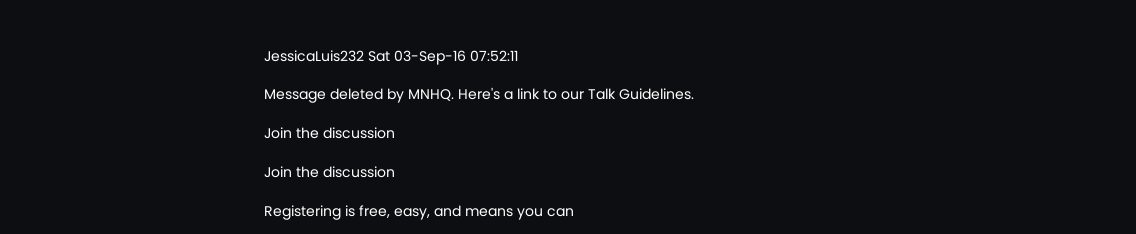JessicaLuis232 Sat 03-Sep-16 07:52:11

Message deleted by MNHQ. Here's a link to our Talk Guidelines.

Join the discussion

Join the discussion

Registering is free, easy, and means you can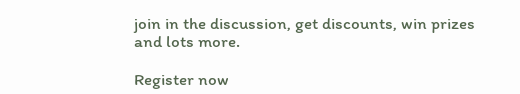join in the discussion, get discounts, win prizes and lots more.

Register now